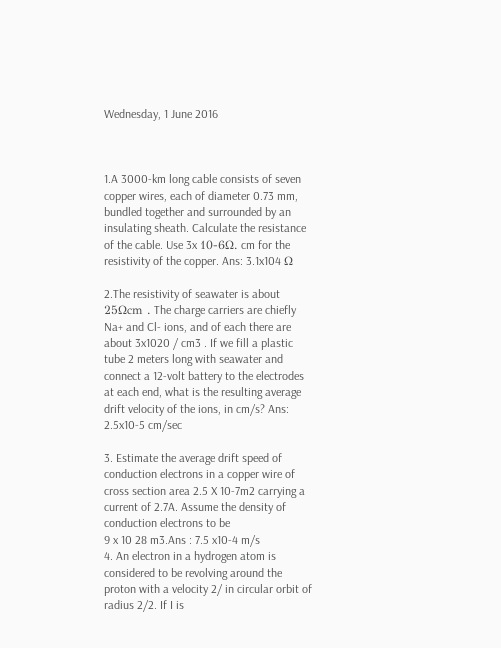Wednesday, 1 June 2016



1.A 3000-km long cable consists of seven copper wires, each of diameter 0.73 mm, bundled together and surrounded by an insulating sheath. Calculate the resistance of the cable. Use 3x 10-6Ω. cm for the resistivity of the copper. Ans: 3.1x104 Ω

2.The resistivity of seawater is about 25Ωcm . The charge carriers are chiefly Na+ and Cl- ions, and of each there are about 3x1020 / cm3 . If we fill a plastic tube 2 meters long with seawater and connect a 12-volt battery to the electrodes at each end, what is the resulting average drift velocity of the ions, in cm/s? Ans: 2.5x10-5 cm/sec

3. Estimate the average drift speed of conduction electrons in a copper wire of cross section area 2.5 X 10-7m2 carrying a current of 2.7A. Assume the density of conduction electrons to be
9 x 10 28 m3.Ans : 7.5 x10-4 m/s
4. An electron in a hydrogen atom is considered to be revolving around the proton with a velocity 2/ in circular orbit of radius 2/2. If I is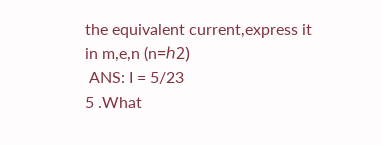the equivalent current,express it in m,e,n (n=ℎ2)
 ANS: I = 5/23
5 .What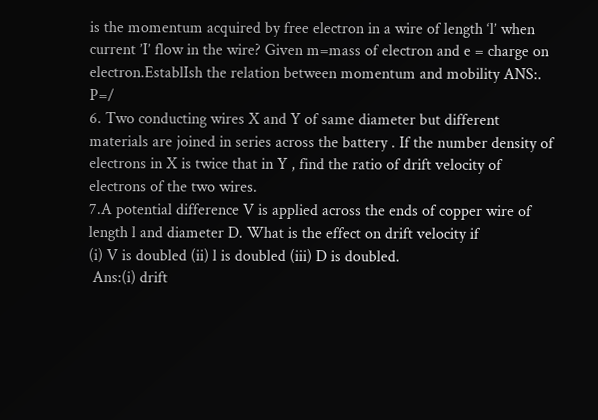is the momentum acquired by free electron in a wire of length ‘l’ when current ’I’ flow in the wire? Given m=mass of electron and e = charge on electron.EstablIsh the relation between momentum and mobility ANS:. P=/
6. Two conducting wires X and Y of same diameter but different materials are joined in series across the battery . If the number density of electrons in X is twice that in Y , find the ratio of drift velocity of electrons of the two wires.
7.A potential difference V is applied across the ends of copper wire of length l and diameter D. What is the effect on drift velocity if
(i) V is doubled (ii) l is doubled (iii) D is doubled.
 Ans:(i) drift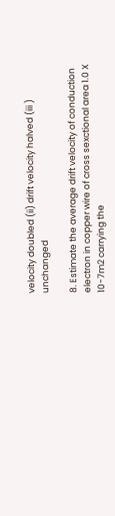velocity doubled (ii) drift velocity halved (iii ) unchanged

8. Estimate the average drift velocity of conduction electron in copper wire of cross sexctional area 1.0 X 10-7m2 carrying the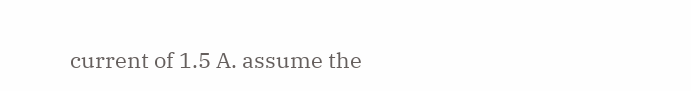current of 1.5 A. assume the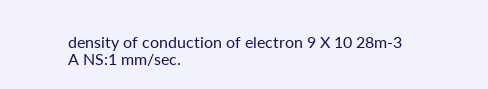density of conduction of electron 9 X 10 28m-3
A NS:1 mm/sec.